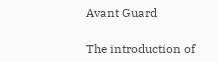Avant Guard

The introduction of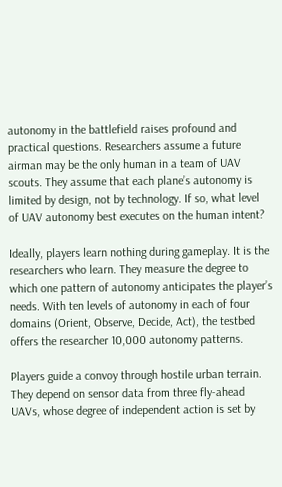autonomy in the battlefield raises profound and practical questions. Researchers assume a future airman may be the only human in a team of UAV scouts. They assume that each plane’s autonomy is limited by design, not by technology. If so, what level of UAV autonomy best executes on the human intent?

Ideally, players learn nothing during gameplay. It is the researchers who learn. They measure the degree to which one pattern of autonomy anticipates the player’s needs. With ten levels of autonomy in each of four domains (Orient, Observe, Decide, Act), the testbed offers the researcher 10,000 autonomy patterns.

Players guide a convoy through hostile urban terrain. They depend on sensor data from three fly-ahead UAVs, whose degree of independent action is set by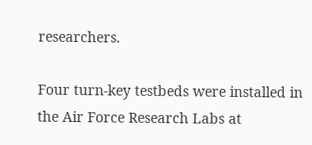researchers.

Four turn-key testbeds were installed in the Air Force Research Labs at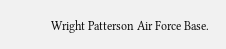Wright Patterson Air Force Base.